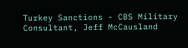Turkey Sanctions - CBS Military Consultant, Jeff McCausland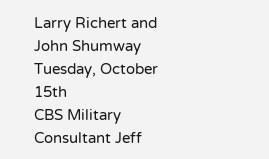Larry Richert and John Shumway
Tuesday, October 15th
CBS Military Consultant Jeff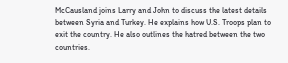McCausland joins Larry and John to discuss the latest details between Syria and Turkey. He explains how U.S. Troops plan to exit the country. He also outlines the hatred between the two countries.